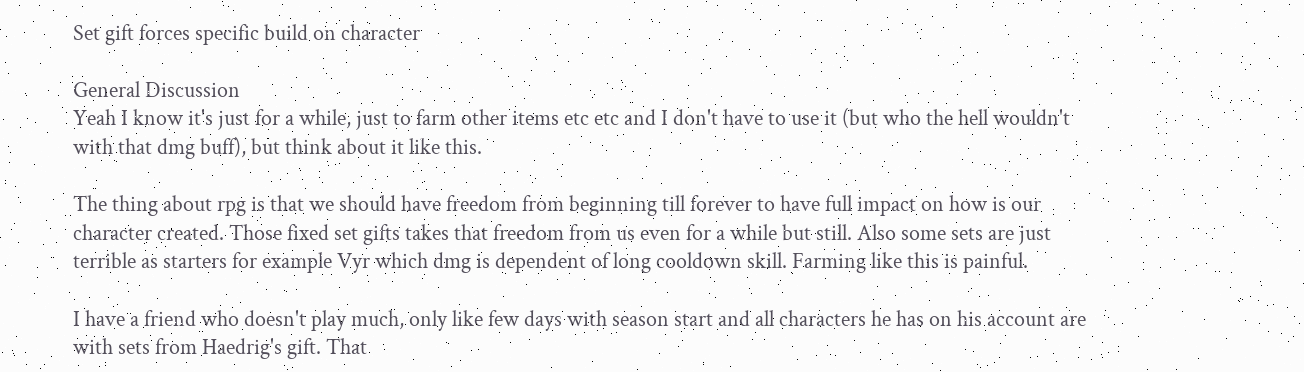Set gift forces specific build on character

General Discussion
Yeah I know it's just for a while, just to farm other items etc etc and I don't have to use it (but who the hell wouldn't with that dmg buff), but think about it like this.

The thing about rpg is that we should have freedom from beginning till forever to have full impact on how is our character created. Those fixed set gifts takes that freedom from us even for a while but still. Also some sets are just terrible as starters for example Vyr which dmg is dependent of long cooldown skill. Farming like this is painful.

I have a friend who doesn't play much, only like few days with season start and all characters he has on his account are with sets from Haedrig's gift. That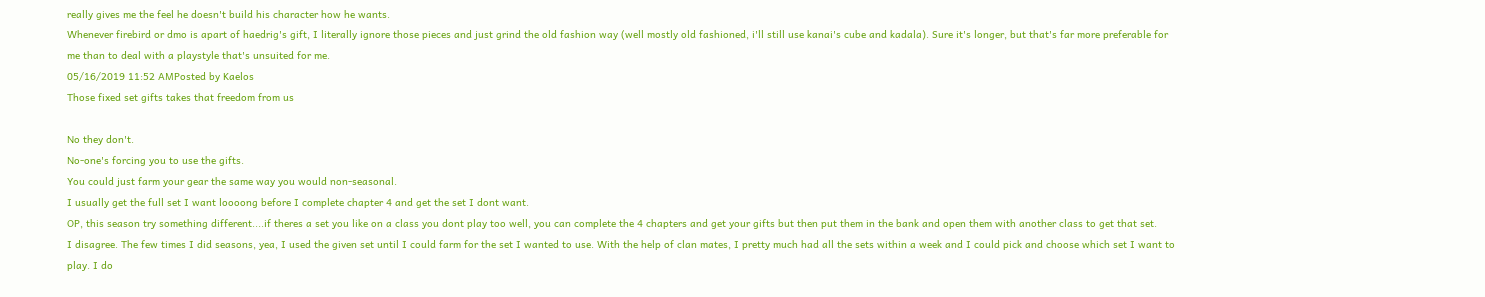really gives me the feel he doesn't build his character how he wants.
Whenever firebird or dmo is apart of haedrig's gift, I literally ignore those pieces and just grind the old fashion way (well mostly old fashioned, i'll still use kanai's cube and kadala). Sure it's longer, but that's far more preferable for me than to deal with a playstyle that's unsuited for me.
05/16/2019 11:52 AMPosted by Kaelos
Those fixed set gifts takes that freedom from us

No they don't.
No-one's forcing you to use the gifts.
You could just farm your gear the same way you would non-seasonal.
I usually get the full set I want loooong before I complete chapter 4 and get the set I dont want.
OP, this season try something different....if theres a set you like on a class you dont play too well, you can complete the 4 chapters and get your gifts but then put them in the bank and open them with another class to get that set.
I disagree. The few times I did seasons, yea, I used the given set until I could farm for the set I wanted to use. With the help of clan mates, I pretty much had all the sets within a week and I could pick and choose which set I want to play. I do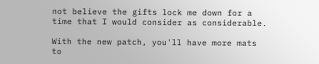not believe the gifts lock me down for a time that I would consider as considerable.

With the new patch, you'll have more mats to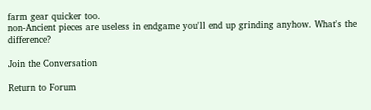farm gear quicker too.
non-Ancient pieces are useless in endgame you'll end up grinding anyhow. What's the difference?

Join the Conversation

Return to Forum